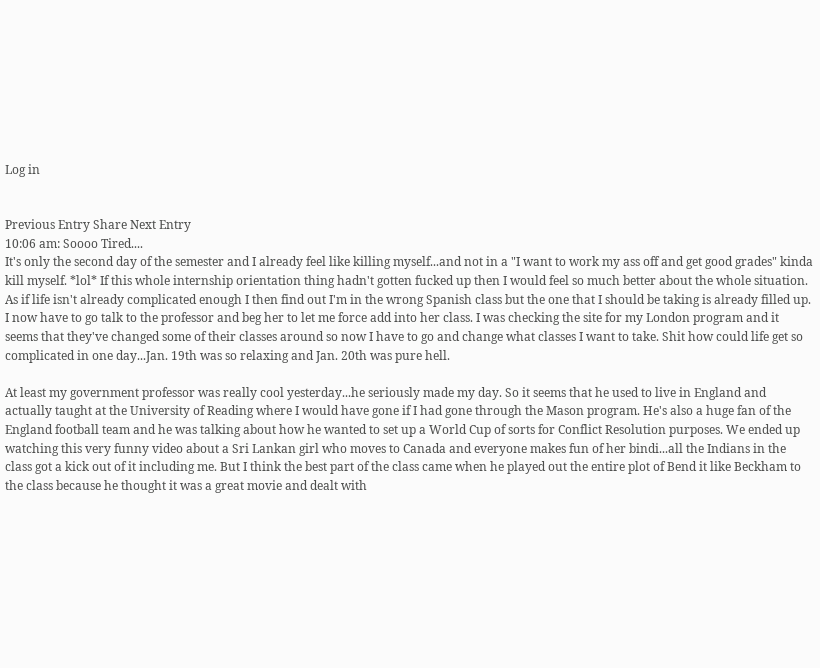Log in


Previous Entry Share Next Entry
10:06 am: Soooo Tired....
It's only the second day of the semester and I already feel like killing myself...and not in a "I want to work my ass off and get good grades" kinda kill myself. *lol* If this whole internship orientation thing hadn't gotten fucked up then I would feel so much better about the whole situation. As if life isn't already complicated enough I then find out I'm in the wrong Spanish class but the one that I should be taking is already filled up. I now have to go talk to the professor and beg her to let me force add into her class. I was checking the site for my London program and it seems that they've changed some of their classes around so now I have to go and change what classes I want to take. Shit how could life get so complicated in one day...Jan. 19th was so relaxing and Jan. 20th was pure hell.

At least my government professor was really cool yesterday...he seriously made my day. So it seems that he used to live in England and actually taught at the University of Reading where I would have gone if I had gone through the Mason program. He's also a huge fan of the England football team and he was talking about how he wanted to set up a World Cup of sorts for Conflict Resolution purposes. We ended up watching this very funny video about a Sri Lankan girl who moves to Canada and everyone makes fun of her bindi...all the Indians in the class got a kick out of it including me. But I think the best part of the class came when he played out the entire plot of Bend it like Beckham to the class because he thought it was a great movie and dealt with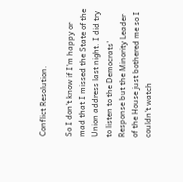Conflict Resolution.

So I don't know if I'm happy or mad that I missed the State of the Union address last night. I did try to listen to the Democrats' Response but the Minority Leader of the House just bothered me so I couldn't watch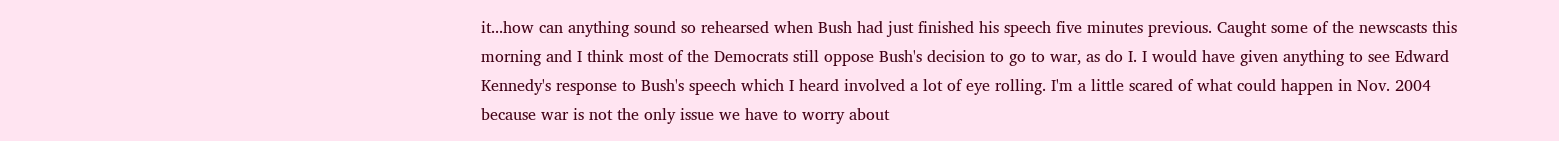it...how can anything sound so rehearsed when Bush had just finished his speech five minutes previous. Caught some of the newscasts this morning and I think most of the Democrats still oppose Bush's decision to go to war, as do I. I would have given anything to see Edward Kennedy's response to Bush's speech which I heard involved a lot of eye rolling. I'm a little scared of what could happen in Nov. 2004 because war is not the only issue we have to worry about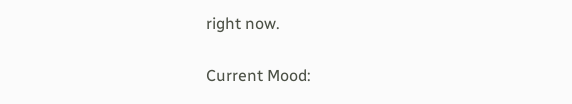right now.

Current Mood: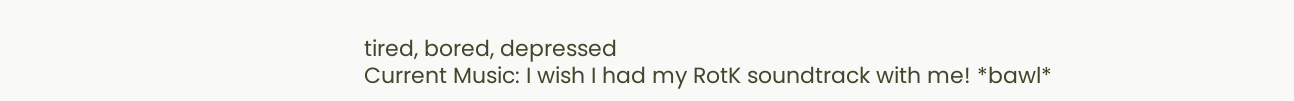tired, bored, depressed
Current Music: I wish I had my RotK soundtrack with me! *bawl*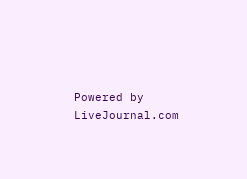Powered by LiveJournal.com